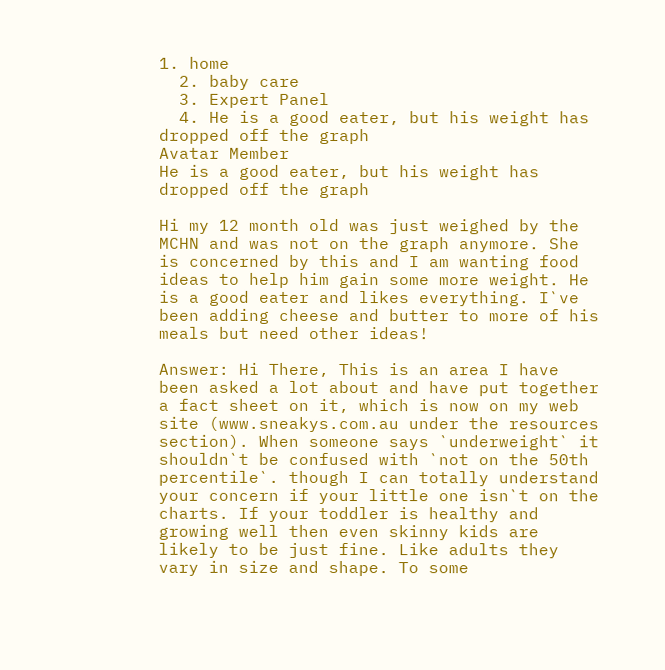1. home
  2. baby care
  3. Expert Panel
  4. He is a good eater, but his weight has dropped off the graph
Avatar Member
He is a good eater, but his weight has dropped off the graph

Hi my 12 month old was just weighed by the MCHN and was not on the graph anymore. She is concerned by this and I am wanting food ideas to help him gain some more weight. He is a good eater and likes everything. I`ve been adding cheese and butter to more of his meals but need other ideas!

Answer: Hi There, This is an area I have been asked a lot about and have put together a fact sheet on it, which is now on my web site (www.sneakys.com.au under the resources section). When someone says `underweight` it shouldn`t be confused with `not on the 50th percentile`. though I can totally understand your concern if your little one isn`t on the charts. If your toddler is healthy and growing well then even skinny kids are likely to be just fine. Like adults they vary in size and shape. To some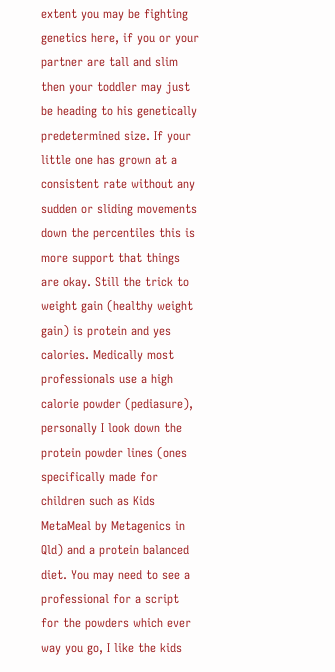extent you may be fighting genetics here, if you or your partner are tall and slim then your toddler may just be heading to his genetically predetermined size. If your little one has grown at a consistent rate without any sudden or sliding movements down the percentiles this is more support that things are okay. Still the trick to weight gain (healthy weight gain) is protein and yes calories. Medically most professionals use a high calorie powder (pediasure), personally I look down the protein powder lines (ones specifically made for children such as Kids MetaMeal by Metagenics in Qld) and a protein balanced diet. You may need to see a professional for a script for the powders which ever way you go, I like the kids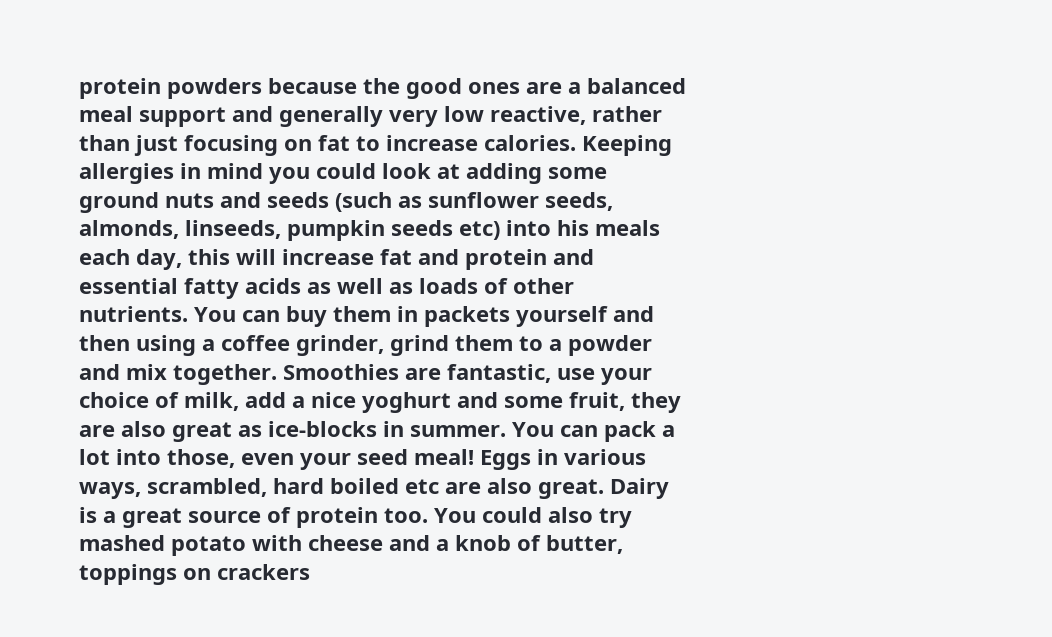protein powders because the good ones are a balanced meal support and generally very low reactive, rather than just focusing on fat to increase calories. Keeping allergies in mind you could look at adding some ground nuts and seeds (such as sunflower seeds, almonds, linseeds, pumpkin seeds etc) into his meals each day, this will increase fat and protein and essential fatty acids as well as loads of other nutrients. You can buy them in packets yourself and then using a coffee grinder, grind them to a powder and mix together. Smoothies are fantastic, use your choice of milk, add a nice yoghurt and some fruit, they are also great as ice-blocks in summer. You can pack a lot into those, even your seed meal! Eggs in various ways, scrambled, hard boiled etc are also great. Dairy is a great source of protein too. You could also try mashed potato with cheese and a knob of butter, toppings on crackers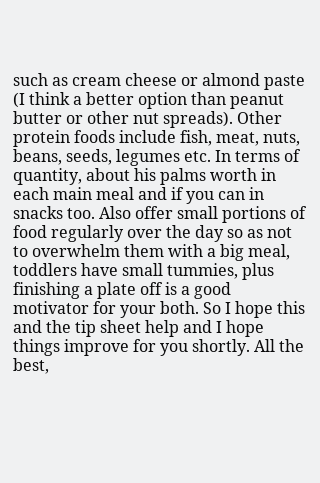such as cream cheese or almond paste (I think a better option than peanut butter or other nut spreads). Other protein foods include fish, meat, nuts, beans, seeds, legumes etc. In terms of quantity, about his palms worth in each main meal and if you can in snacks too. Also offer small portions of food regularly over the day so as not to overwhelm them with a big meal, toddlers have small tummies, plus finishing a plate off is a good motivator for your both. So I hope this and the tip sheet help and I hope things improve for you shortly. All the best,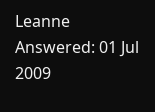Leanne
Answered: 01 Jul 2009